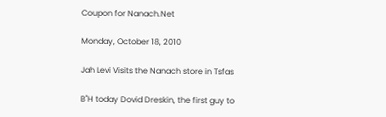Coupon for Nanach.Net

Monday, October 18, 2010

Jah Levi Visits the Nanach store in Tsfas

B"H today Dovid Dreskin, the first guy to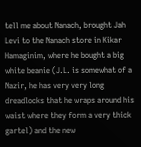tell me about Nanach, brought Jah Levi to the Nanach store in Kikar Hamaginim, where he bought a big white beanie (J.L. is somewhat of a Nazir, he has very very long dreadlocks that he wraps around his waist where they form a very thick gartel) and the new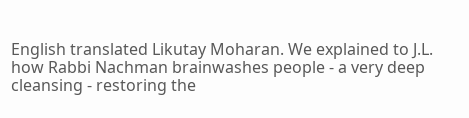English translated Likutay Moharan. We explained to J.L. how Rabbi Nachman brainwashes people - a very deep cleansing - restoring the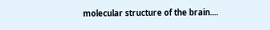molecular structure of the brain....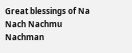Great blessings of Na Nach Nachmu Nachman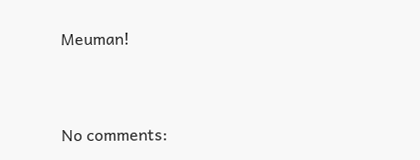Meuman!


No comments: